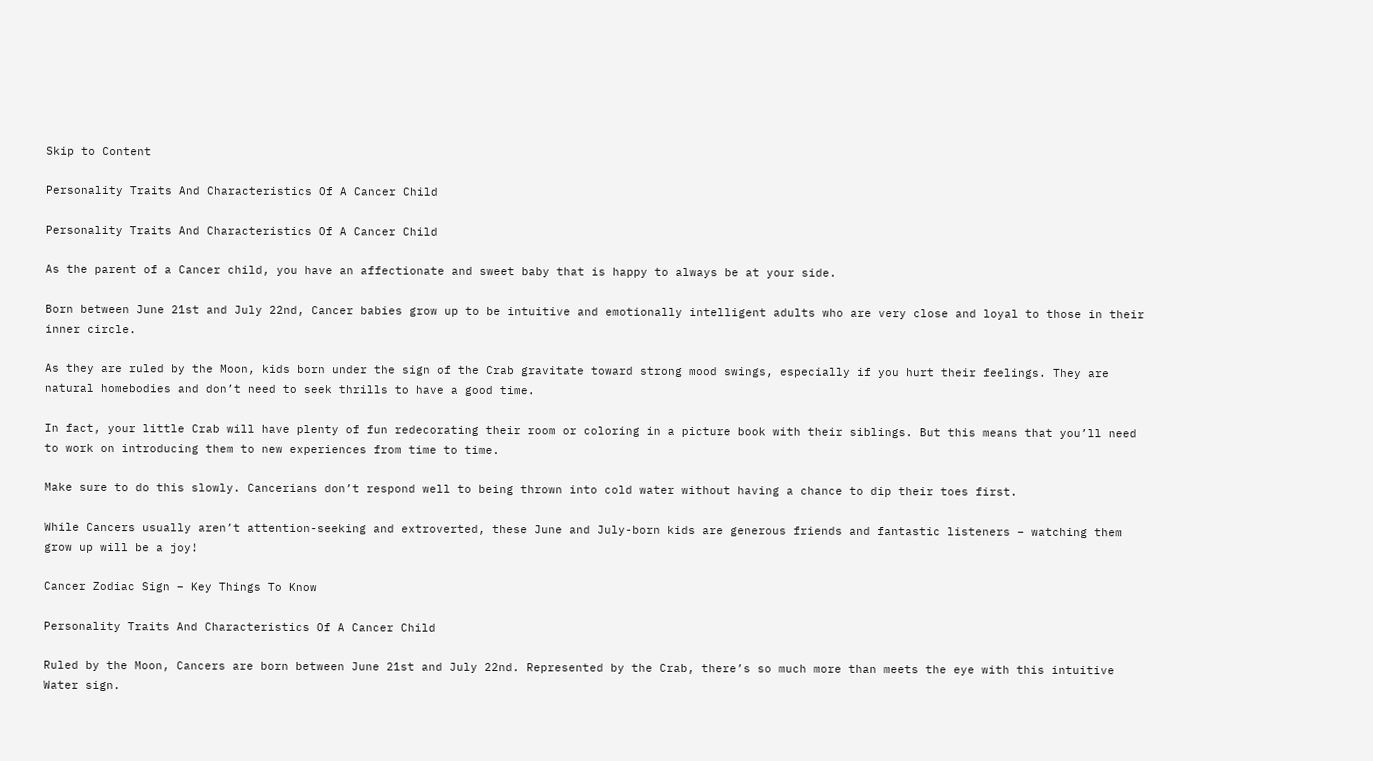Skip to Content

Personality Traits And Characteristics Of A Cancer Child

Personality Traits And Characteristics Of A Cancer Child

As the parent of a Cancer child, you have an affectionate and sweet baby that is happy to always be at your side.

Born between June 21st and July 22nd, Cancer babies grow up to be intuitive and emotionally intelligent adults who are very close and loyal to those in their inner circle.

As they are ruled by the Moon, kids born under the sign of the Crab gravitate toward strong mood swings, especially if you hurt their feelings. They are natural homebodies and don’t need to seek thrills to have a good time.

In fact, your little Crab will have plenty of fun redecorating their room or coloring in a picture book with their siblings. But this means that you’ll need to work on introducing them to new experiences from time to time.

Make sure to do this slowly. Cancerians don’t respond well to being thrown into cold water without having a chance to dip their toes first.

While Cancers usually aren’t attention-seeking and extroverted, these June and July-born kids are generous friends and fantastic listeners – watching them grow up will be a joy!

Cancer Zodiac Sign – Key Things To Know

Personality Traits And Characteristics Of A Cancer Child

Ruled by the Moon, Cancers are born between June 21st and July 22nd. Represented by the Crab, there’s so much more than meets the eye with this intuitive Water sign.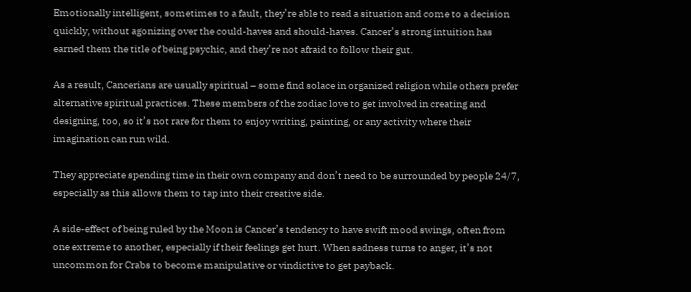Emotionally intelligent, sometimes to a fault, they’re able to read a situation and come to a decision quickly, without agonizing over the could-haves and should-haves. Cancer’s strong intuition has earned them the title of being psychic, and they’re not afraid to follow their gut.

As a result, Cancerians are usually spiritual – some find solace in organized religion while others prefer alternative spiritual practices. These members of the zodiac love to get involved in creating and designing, too, so it’s not rare for them to enjoy writing, painting, or any activity where their imagination can run wild.

They appreciate spending time in their own company and don’t need to be surrounded by people 24/7, especially as this allows them to tap into their creative side.

A side-effect of being ruled by the Moon is Cancer’s tendency to have swift mood swings, often from one extreme to another, especially if their feelings get hurt. When sadness turns to anger, it’s not uncommon for Crabs to become manipulative or vindictive to get payback.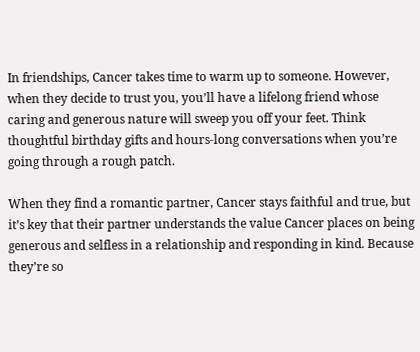In friendships, Cancer takes time to warm up to someone. However, when they decide to trust you, you’ll have a lifelong friend whose caring and generous nature will sweep you off your feet. Think thoughtful birthday gifts and hours-long conversations when you’re going through a rough patch.

When they find a romantic partner, Cancer stays faithful and true, but it’s key that their partner understands the value Cancer places on being generous and selfless in a relationship and responding in kind. Because they’re so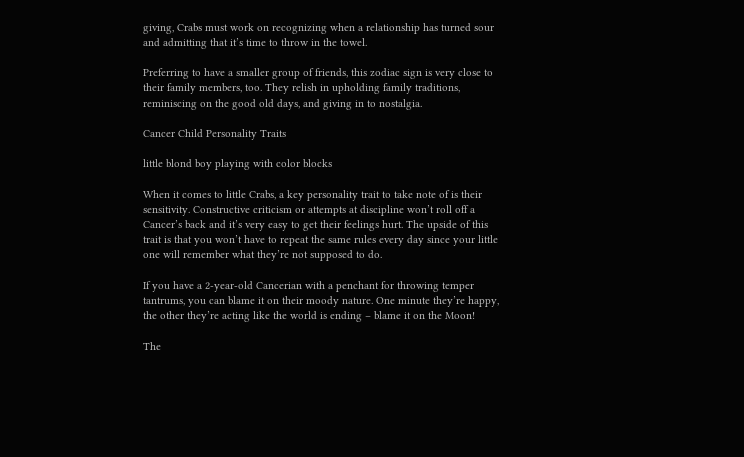giving, Crabs must work on recognizing when a relationship has turned sour and admitting that it’s time to throw in the towel.

Preferring to have a smaller group of friends, this zodiac sign is very close to their family members, too. They relish in upholding family traditions, reminiscing on the good old days, and giving in to nostalgia.

Cancer Child Personality Traits

little blond boy playing with color blocks

When it comes to little Crabs, a key personality trait to take note of is their sensitivity. Constructive criticism or attempts at discipline won’t roll off a Cancer’s back and it’s very easy to get their feelings hurt. The upside of this trait is that you won’t have to repeat the same rules every day since your little one will remember what they’re not supposed to do.

If you have a 2-year-old Cancerian with a penchant for throwing temper tantrums, you can blame it on their moody nature. One minute they’re happy, the other they’re acting like the world is ending – blame it on the Moon!

The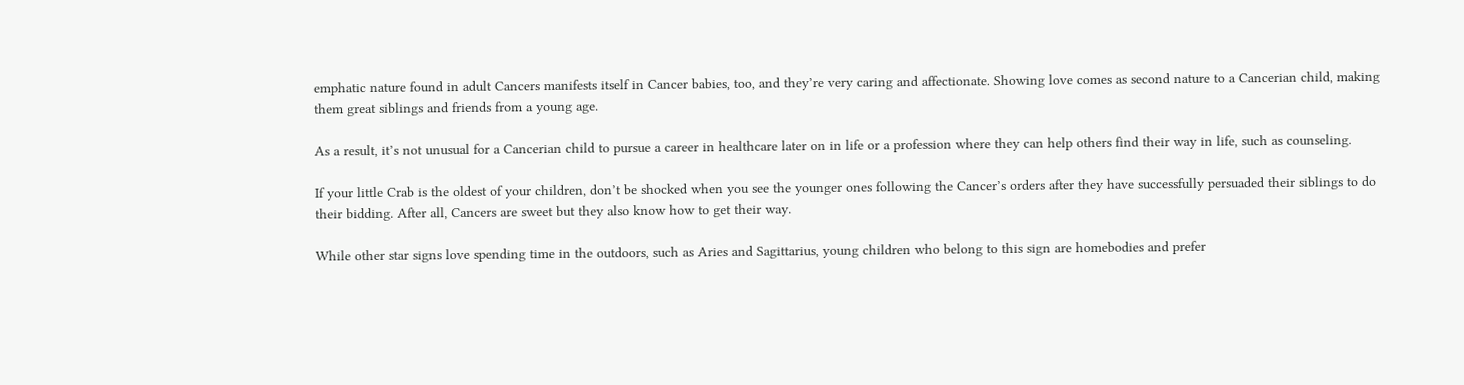emphatic nature found in adult Cancers manifests itself in Cancer babies, too, and they’re very caring and affectionate. Showing love comes as second nature to a Cancerian child, making them great siblings and friends from a young age.

As a result, it’s not unusual for a Cancerian child to pursue a career in healthcare later on in life or a profession where they can help others find their way in life, such as counseling.

If your little Crab is the oldest of your children, don’t be shocked when you see the younger ones following the Cancer’s orders after they have successfully persuaded their siblings to do their bidding. After all, Cancers are sweet but they also know how to get their way.

While other star signs love spending time in the outdoors, such as Aries and Sagittarius, young children who belong to this sign are homebodies and prefer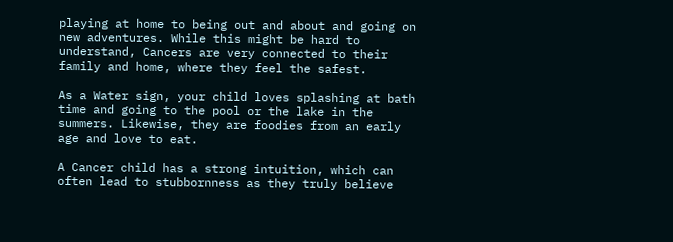playing at home to being out and about and going on new adventures. While this might be hard to understand, Cancers are very connected to their family and home, where they feel the safest.

As a Water sign, your child loves splashing at bath time and going to the pool or the lake in the summers. Likewise, they are foodies from an early age and love to eat.

A Cancer child has a strong intuition, which can often lead to stubbornness as they truly believe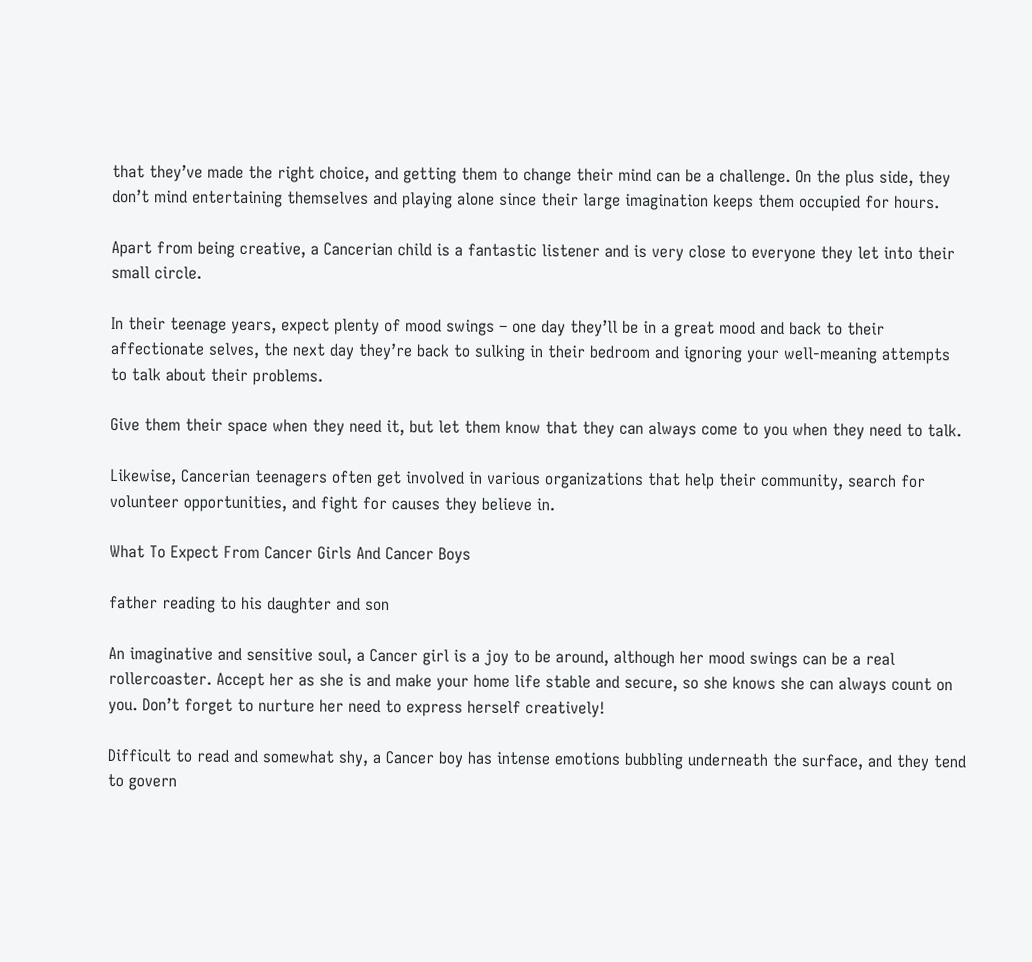that they’ve made the right choice, and getting them to change their mind can be a challenge. On the plus side, they don’t mind entertaining themselves and playing alone since their large imagination keeps them occupied for hours.

Apart from being creative, a Cancerian child is a fantastic listener and is very close to everyone they let into their small circle.

In their teenage years, expect plenty of mood swings – one day they’ll be in a great mood and back to their affectionate selves, the next day they’re back to sulking in their bedroom and ignoring your well-meaning attempts to talk about their problems.

Give them their space when they need it, but let them know that they can always come to you when they need to talk.

Likewise, Cancerian teenagers often get involved in various organizations that help their community, search for volunteer opportunities, and fight for causes they believe in.

What To Expect From Cancer Girls And Cancer Boys

father reading to his daughter and son

An imaginative and sensitive soul, a Cancer girl is a joy to be around, although her mood swings can be a real rollercoaster. Accept her as she is and make your home life stable and secure, so she knows she can always count on you. Don’t forget to nurture her need to express herself creatively!

Difficult to read and somewhat shy, a Cancer boy has intense emotions bubbling underneath the surface, and they tend to govern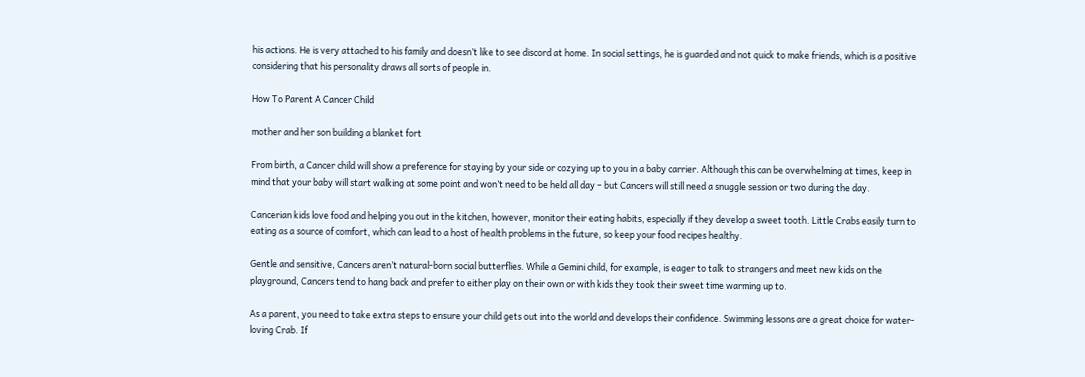his actions. He is very attached to his family and doesn’t like to see discord at home. In social settings, he is guarded and not quick to make friends, which is a positive considering that his personality draws all sorts of people in.

How To Parent A Cancer Child

mother and her son building a blanket fort

From birth, a Cancer child will show a preference for staying by your side or cozying up to you in a baby carrier. Although this can be overwhelming at times, keep in mind that your baby will start walking at some point and won’t need to be held all day – but Cancers will still need a snuggle session or two during the day.

Cancerian kids love food and helping you out in the kitchen, however, monitor their eating habits, especially if they develop a sweet tooth. Little Crabs easily turn to eating as a source of comfort, which can lead to a host of health problems in the future, so keep your food recipes healthy.

Gentle and sensitive, Cancers aren’t natural-born social butterflies. While a Gemini child, for example, is eager to talk to strangers and meet new kids on the playground, Cancers tend to hang back and prefer to either play on their own or with kids they took their sweet time warming up to.

As a parent, you need to take extra steps to ensure your child gets out into the world and develops their confidence. Swimming lessons are a great choice for water-loving Crab. If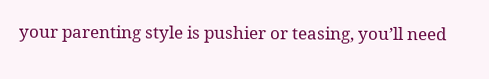your parenting style is pushier or teasing, you’ll need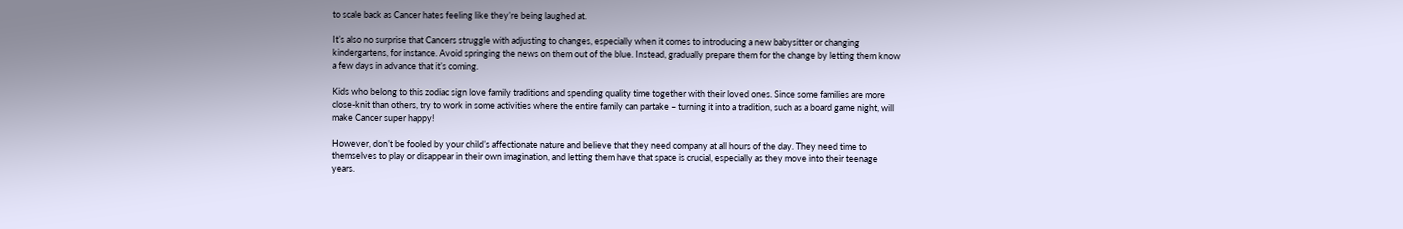to scale back as Cancer hates feeling like they’re being laughed at.

It’s also no surprise that Cancers struggle with adjusting to changes, especially when it comes to introducing a new babysitter or changing kindergartens, for instance. Avoid springing the news on them out of the blue. Instead, gradually prepare them for the change by letting them know a few days in advance that it’s coming.

Kids who belong to this zodiac sign love family traditions and spending quality time together with their loved ones. Since some families are more close-knit than others, try to work in some activities where the entire family can partake – turning it into a tradition, such as a board game night, will make Cancer super happy!

However, don’t be fooled by your child’s affectionate nature and believe that they need company at all hours of the day. They need time to themselves to play or disappear in their own imagination, and letting them have that space is crucial, especially as they move into their teenage years.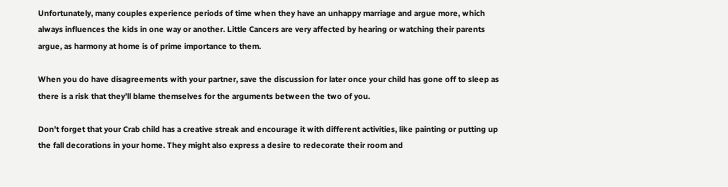Unfortunately, many couples experience periods of time when they have an unhappy marriage and argue more, which always influences the kids in one way or another. Little Cancers are very affected by hearing or watching their parents argue, as harmony at home is of prime importance to them.

When you do have disagreements with your partner, save the discussion for later once your child has gone off to sleep as there is a risk that they’ll blame themselves for the arguments between the two of you.

Don’t forget that your Crab child has a creative streak and encourage it with different activities, like painting or putting up the fall decorations in your home. They might also express a desire to redecorate their room and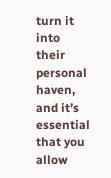turn it into their personal haven, and it’s essential that you allow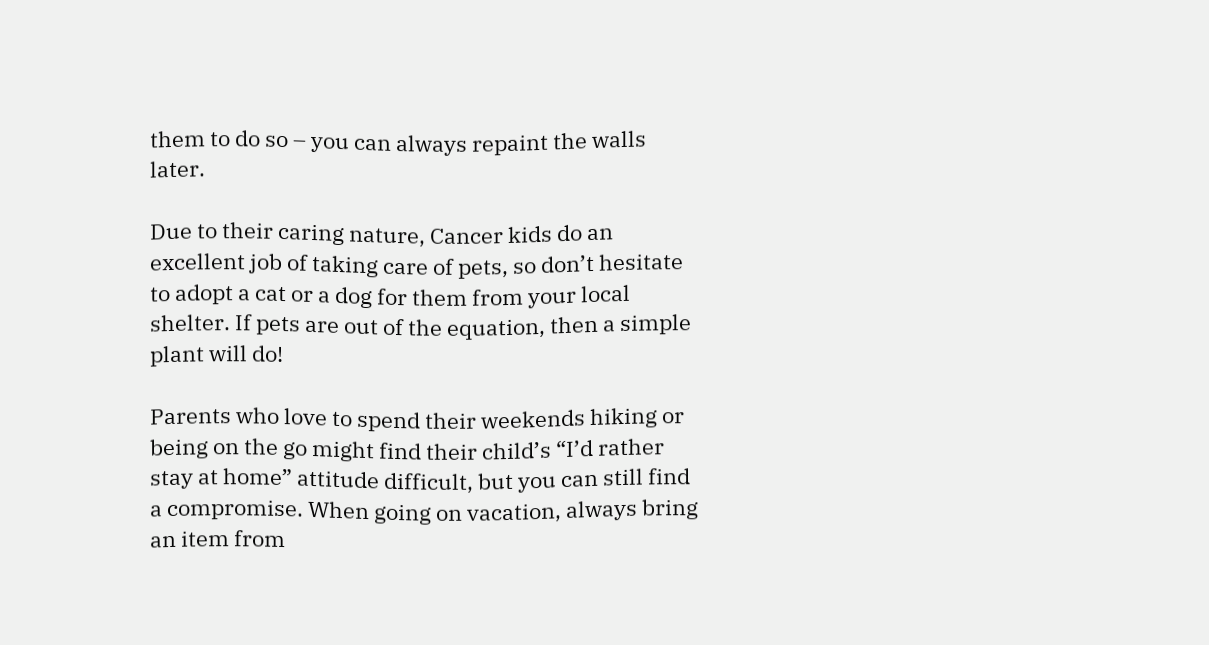them to do so – you can always repaint the walls later.

Due to their caring nature, Cancer kids do an excellent job of taking care of pets, so don’t hesitate to adopt a cat or a dog for them from your local shelter. If pets are out of the equation, then a simple plant will do!

Parents who love to spend their weekends hiking or being on the go might find their child’s “I’d rather stay at home” attitude difficult, but you can still find a compromise. When going on vacation, always bring an item from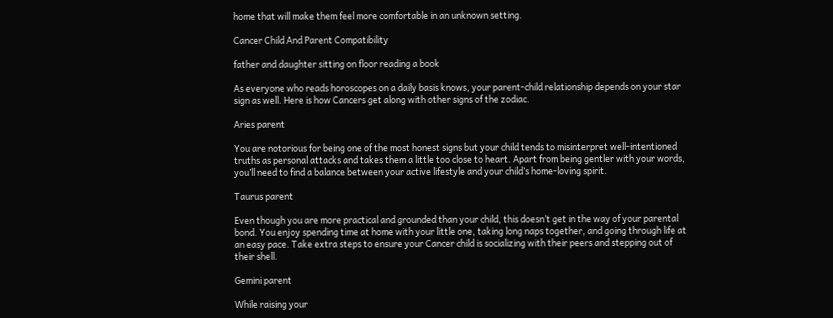home that will make them feel more comfortable in an unknown setting.

Cancer Child And Parent Compatibility

father and daughter sitting on floor reading a book

As everyone who reads horoscopes on a daily basis knows, your parent-child relationship depends on your star sign as well. Here is how Cancers get along with other signs of the zodiac.

Aries parent

You are notorious for being one of the most honest signs but your child tends to misinterpret well-intentioned truths as personal attacks and takes them a little too close to heart. Apart from being gentler with your words, you’ll need to find a balance between your active lifestyle and your child’s home-loving spirit.

Taurus parent

Even though you are more practical and grounded than your child, this doesn’t get in the way of your parental bond. You enjoy spending time at home with your little one, taking long naps together, and going through life at an easy pace. Take extra steps to ensure your Cancer child is socializing with their peers and stepping out of their shell.

Gemini parent

While raising your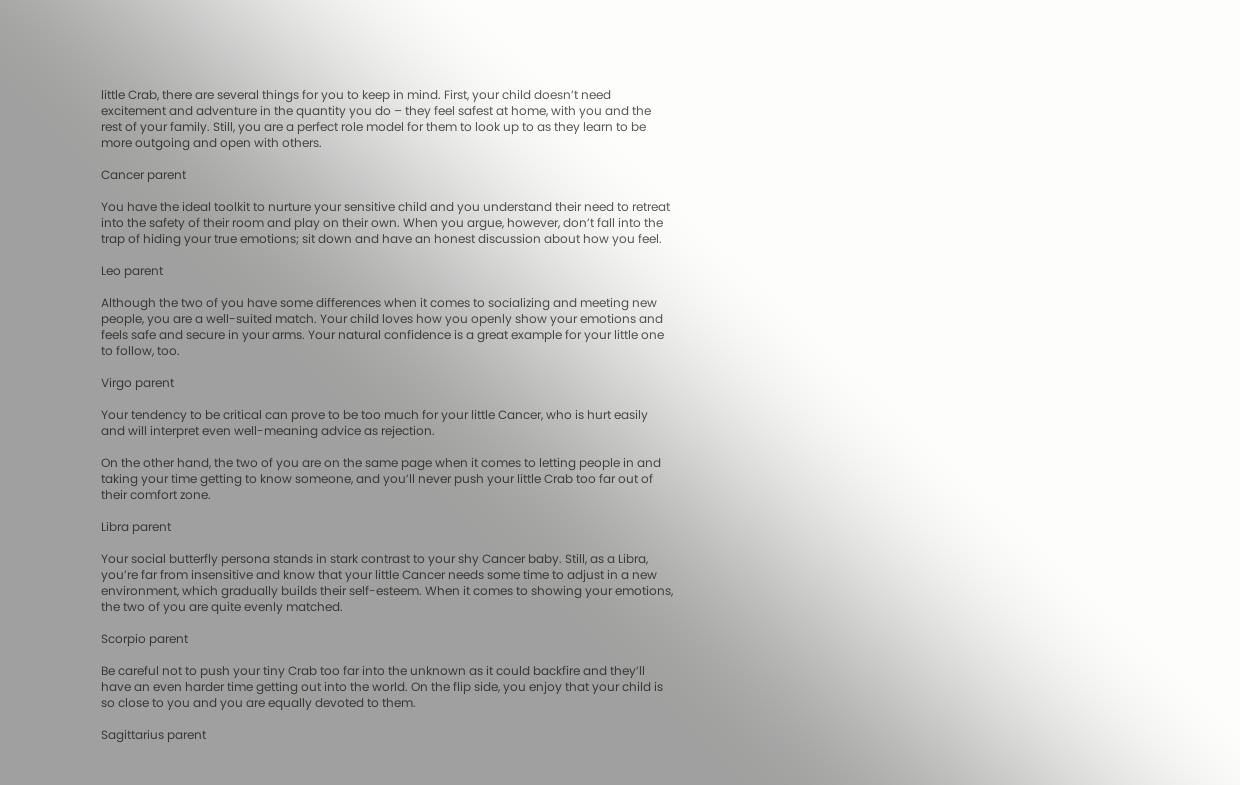little Crab, there are several things for you to keep in mind. First, your child doesn’t need excitement and adventure in the quantity you do – they feel safest at home, with you and the rest of your family. Still, you are a perfect role model for them to look up to as they learn to be more outgoing and open with others.

Cancer parent

You have the ideal toolkit to nurture your sensitive child and you understand their need to retreat into the safety of their room and play on their own. When you argue, however, don’t fall into the trap of hiding your true emotions; sit down and have an honest discussion about how you feel.

Leo parent

Although the two of you have some differences when it comes to socializing and meeting new people, you are a well-suited match. Your child loves how you openly show your emotions and feels safe and secure in your arms. Your natural confidence is a great example for your little one to follow, too.

Virgo parent

Your tendency to be critical can prove to be too much for your little Cancer, who is hurt easily and will interpret even well-meaning advice as rejection.

On the other hand, the two of you are on the same page when it comes to letting people in and taking your time getting to know someone, and you’ll never push your little Crab too far out of their comfort zone.

Libra parent

Your social butterfly persona stands in stark contrast to your shy Cancer baby. Still, as a Libra, you’re far from insensitive and know that your little Cancer needs some time to adjust in a new environment, which gradually builds their self-esteem. When it comes to showing your emotions, the two of you are quite evenly matched.

Scorpio parent

Be careful not to push your tiny Crab too far into the unknown as it could backfire and they’ll have an even harder time getting out into the world. On the flip side, you enjoy that your child is so close to you and you are equally devoted to them.

Sagittarius parent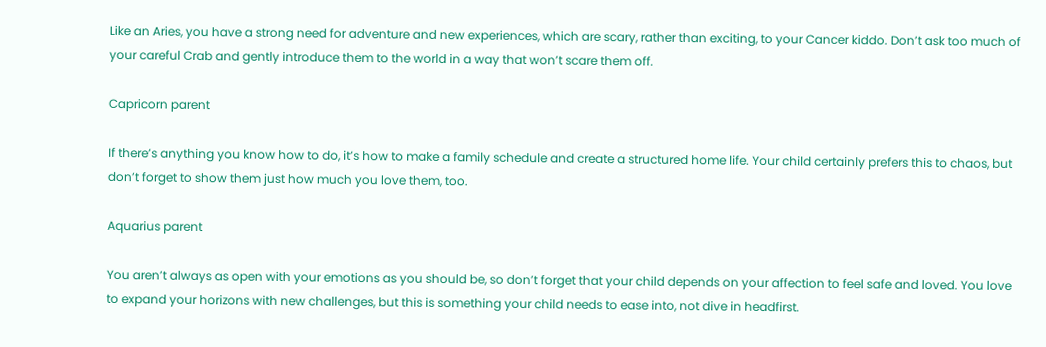Like an Aries, you have a strong need for adventure and new experiences, which are scary, rather than exciting, to your Cancer kiddo. Don’t ask too much of your careful Crab and gently introduce them to the world in a way that won’t scare them off.

Capricorn parent

If there’s anything you know how to do, it’s how to make a family schedule and create a structured home life. Your child certainly prefers this to chaos, but don’t forget to show them just how much you love them, too.

Aquarius parent

You aren’t always as open with your emotions as you should be, so don’t forget that your child depends on your affection to feel safe and loved. You love to expand your horizons with new challenges, but this is something your child needs to ease into, not dive in headfirst.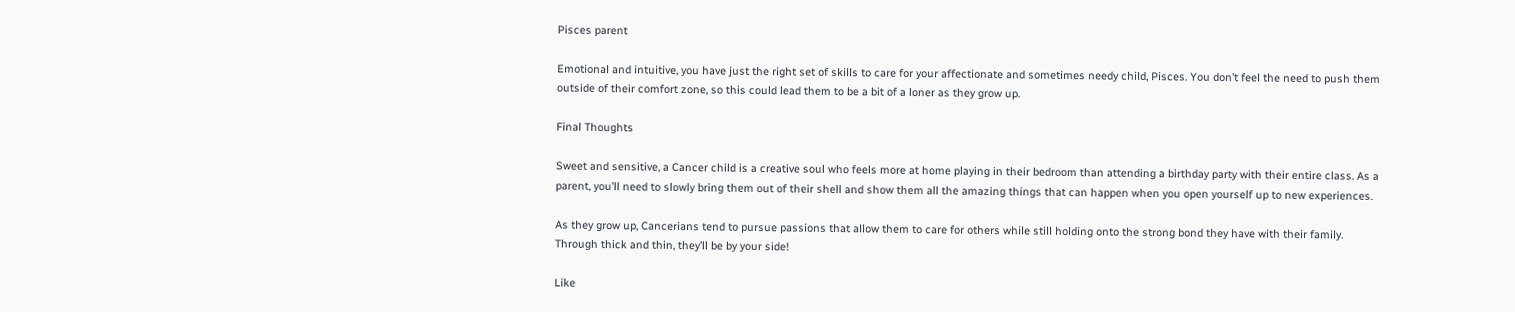Pisces parent

Emotional and intuitive, you have just the right set of skills to care for your affectionate and sometimes needy child, Pisces. You don’t feel the need to push them outside of their comfort zone, so this could lead them to be a bit of a loner as they grow up.

Final Thoughts

Sweet and sensitive, a Cancer child is a creative soul who feels more at home playing in their bedroom than attending a birthday party with their entire class. As a parent, you’ll need to slowly bring them out of their shell and show them all the amazing things that can happen when you open yourself up to new experiences.

As they grow up, Cancerians tend to pursue passions that allow them to care for others while still holding onto the strong bond they have with their family. Through thick and thin, they’ll be by your side!

Like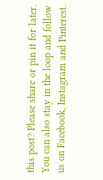this post? Please share or pin it for later. You can also stay in the loop and follow us on Facebook, Instagram and Pinterest.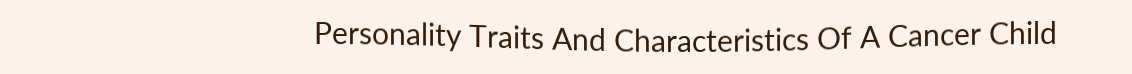Personality Traits And Characteristics Of A Cancer Child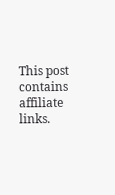This post contains affiliate links.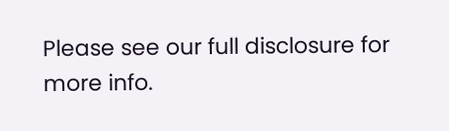Please see our full disclosure for more info.